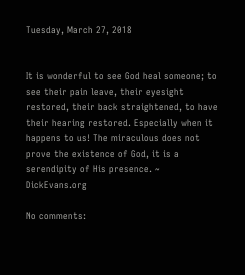Tuesday, March 27, 2018


It is wonderful to see God heal someone; to see their pain leave, their eyesight restored, their back straightened, to have their hearing restored. Especially when it happens to us! The miraculous does not prove the existence of God, it is a serendipity of His presence. ~ DickEvans.org

No comments: